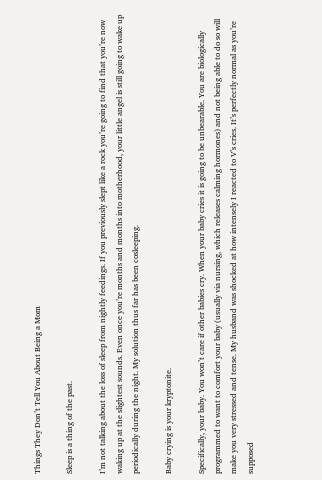Things They Don’t Tell You About Being a Mom

Sleep is a thing of the past.

I’m not talking about the loss of sleep from nightly feedings. If you previously slept like a rock you’re going to find that you’re now waking up at the slightest sounds. Even once you’re months and months into motherhood, your little angel is still going to wake up periodically during the night. My solution thus far has been cosleeping.

Baby crying is your kryptonite.

Specifically, your baby. You won’t care if other babies cry. When your baby cries it is going to be unbearable. You are biologically programmed to want to comfort your baby (usually via nursing, which releases calming hormones) and not being able to do so will make you very stressed and tense. My husband was shocked at how intensely I reacted to V’s cries. It’s perfectly normal as you’re supposed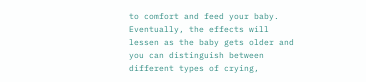to comfort and feed your baby. Eventually, the effects will lessen as the baby gets older and you can distinguish between different types of crying,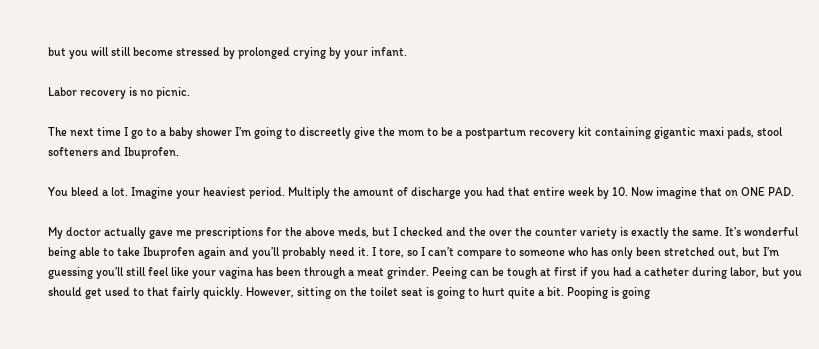but you will still become stressed by prolonged crying by your infant.

Labor recovery is no picnic.

The next time I go to a baby shower I’m going to discreetly give the mom to be a postpartum recovery kit containing gigantic maxi pads, stool softeners and Ibuprofen.

You bleed a lot. Imagine your heaviest period. Multiply the amount of discharge you had that entire week by 10. Now imagine that on ONE PAD.

My doctor actually gave me prescriptions for the above meds, but I checked and the over the counter variety is exactly the same. It’s wonderful being able to take Ibuprofen again and you’ll probably need it. I tore, so I can’t compare to someone who has only been stretched out, but I’m guessing you’ll still feel like your vagina has been through a meat grinder. Peeing can be tough at first if you had a catheter during labor, but you should get used to that fairly quickly. However, sitting on the toilet seat is going to hurt quite a bit. Pooping is going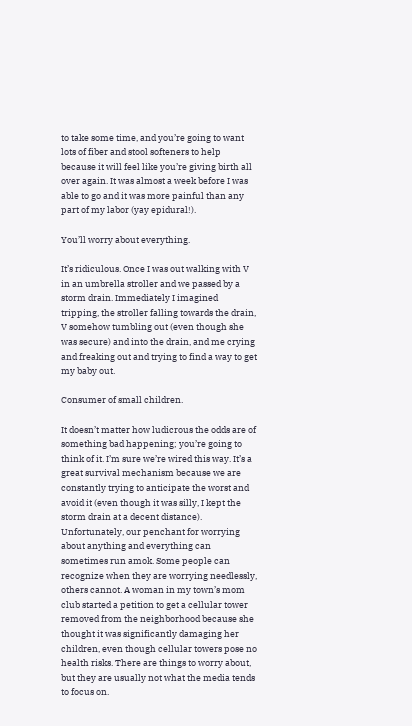to take some time, and you’re going to want lots of fiber and stool softeners to help because it will feel like you’re giving birth all over again. It was almost a week before I was able to go and it was more painful than any part of my labor (yay epidural!).

You’ll worry about everything.

It’s ridiculous. Once I was out walking with V in an umbrella stroller and we passed by a storm drain. Immediately I imagined tripping, the stroller falling towards the drain, V somehow tumbling out (even though she was secure) and into the drain, and me crying and freaking out and trying to find a way to get my baby out.

Consumer of small children.

It doesn’t matter how ludicrous the odds are of something bad happening; you’re going to think of it. I’m sure we’re wired this way. It’s a great survival mechanism because we are constantly trying to anticipate the worst and avoid it (even though it was silly, I kept the storm drain at a decent distance). Unfortunately, our penchant for worrying about anything and everything can sometimes run amok. Some people can recognize when they are worrying needlessly, others cannot. A woman in my town’s mom club started a petition to get a cellular tower removed from the neighborhood because she thought it was significantly damaging her children, even though cellular towers pose no health risks. There are things to worry about, but they are usually not what the media tends to focus on.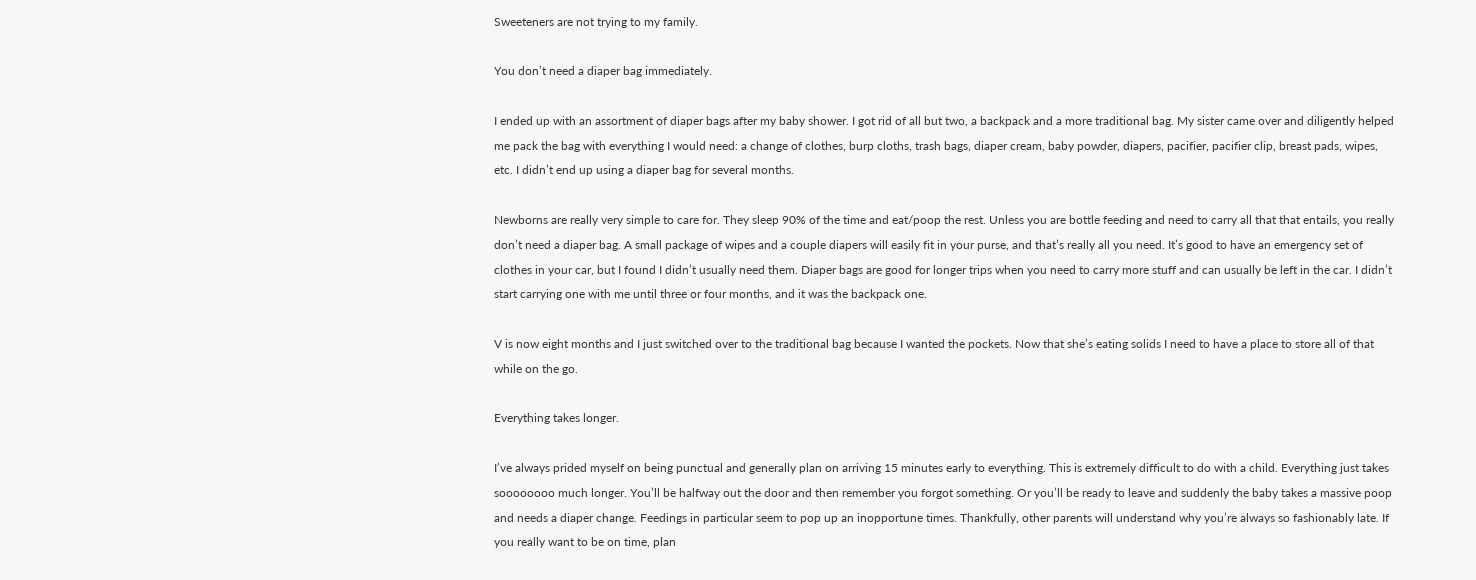Sweeteners are not trying to my family.

You don’t need a diaper bag immediately.

I ended up with an assortment of diaper bags after my baby shower. I got rid of all but two, a backpack and a more traditional bag. My sister came over and diligently helped me pack the bag with everything I would need: a change of clothes, burp cloths, trash bags, diaper cream, baby powder, diapers, pacifier, pacifier clip, breast pads, wipes, etc. I didn’t end up using a diaper bag for several months.

Newborns are really very simple to care for. They sleep 90% of the time and eat/poop the rest. Unless you are bottle feeding and need to carry all that that entails, you really don’t need a diaper bag. A small package of wipes and a couple diapers will easily fit in your purse, and that’s really all you need. It’s good to have an emergency set of clothes in your car, but I found I didn’t usually need them. Diaper bags are good for longer trips when you need to carry more stuff and can usually be left in the car. I didn’t start carrying one with me until three or four months, and it was the backpack one.

V is now eight months and I just switched over to the traditional bag because I wanted the pockets. Now that she’s eating solids I need to have a place to store all of that while on the go.

Everything takes longer.

I’ve always prided myself on being punctual and generally plan on arriving 15 minutes early to everything. This is extremely difficult to do with a child. Everything just takes soooooooo much longer. You’ll be halfway out the door and then remember you forgot something. Or you’ll be ready to leave and suddenly the baby takes a massive poop and needs a diaper change. Feedings in particular seem to pop up an inopportune times. Thankfully, other parents will understand why you’re always so fashionably late. If you really want to be on time, plan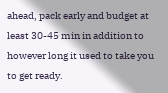ahead, pack early and budget at least 30-45 min in addition to however long it used to take you to get ready.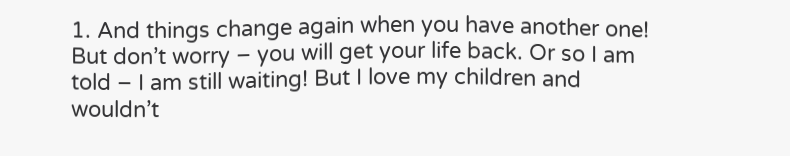1. And things change again when you have another one! But don’t worry – you will get your life back. Or so I am told – I am still waiting! But I love my children and wouldn’t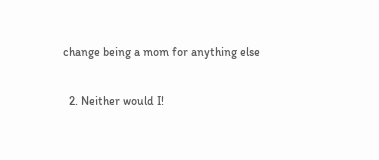change being a mom for anything else

  2. Neither would I!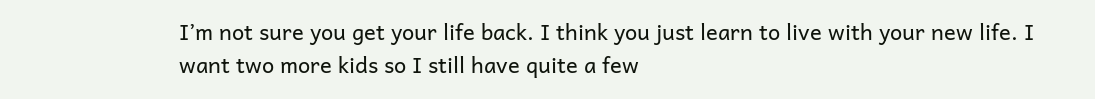I’m not sure you get your life back. I think you just learn to live with your new life. I want two more kids so I still have quite a few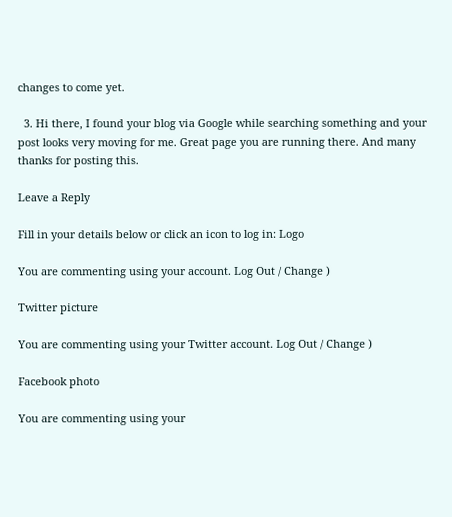changes to come yet.

  3. Hi there, I found your blog via Google while searching something and your post looks very moving for me. Great page you are running there. And many thanks for posting this.

Leave a Reply

Fill in your details below or click an icon to log in: Logo

You are commenting using your account. Log Out / Change )

Twitter picture

You are commenting using your Twitter account. Log Out / Change )

Facebook photo

You are commenting using your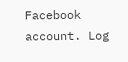Facebook account. Log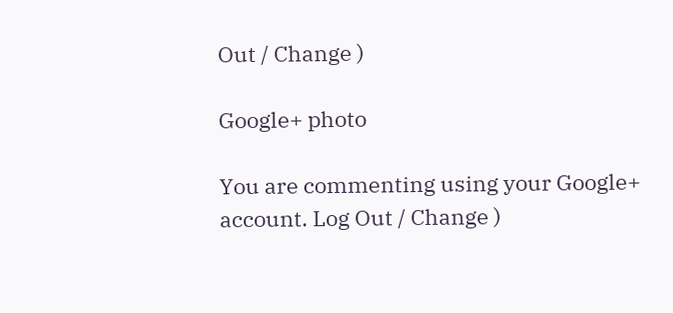Out / Change )

Google+ photo

You are commenting using your Google+ account. Log Out / Change )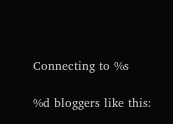Connecting to %s

%d bloggers like this: